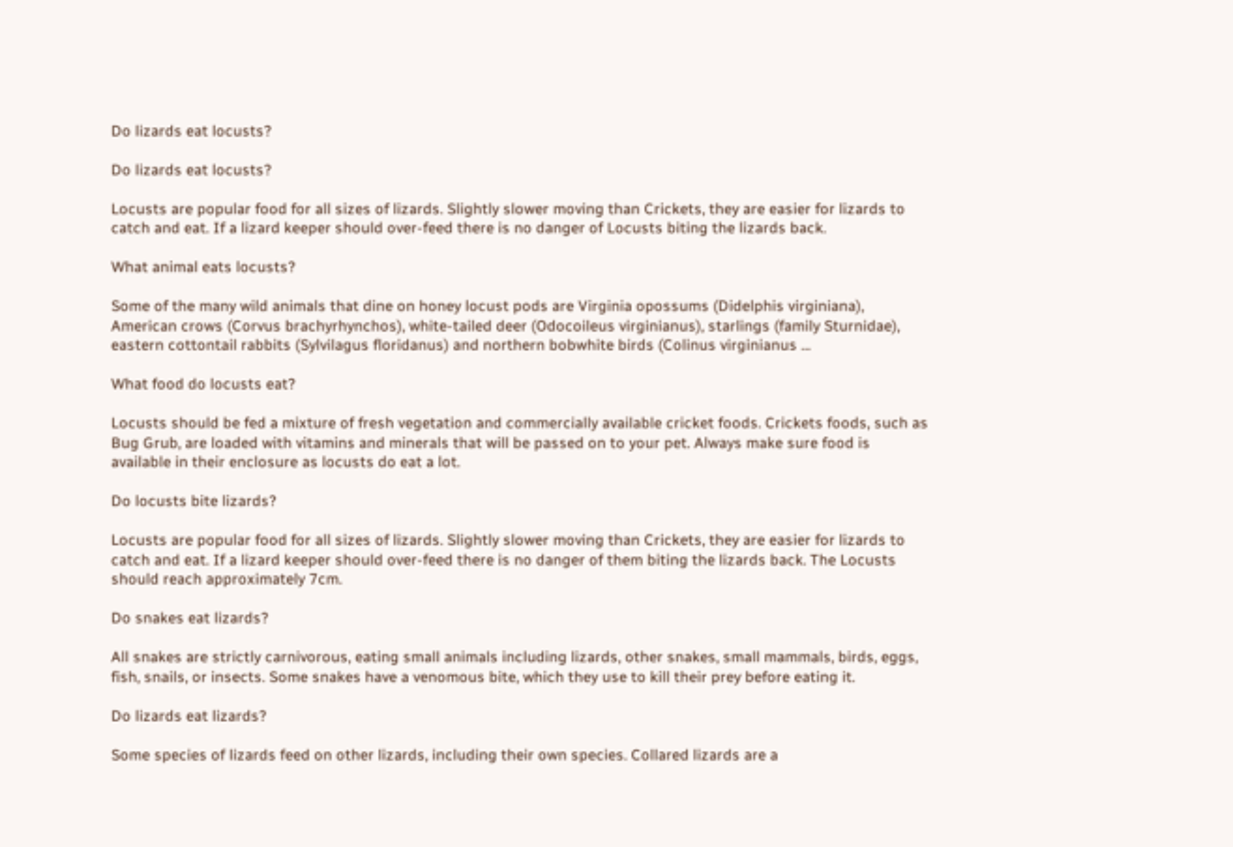Do lizards eat locusts?

Do lizards eat locusts?

Locusts are popular food for all sizes of lizards. Slightly slower moving than Crickets, they are easier for lizards to catch and eat. If a lizard keeper should over-feed there is no danger of Locusts biting the lizards back.

What animal eats locusts?

Some of the many wild animals that dine on honey locust pods are Virginia opossums (Didelphis virginiana), American crows (Corvus brachyrhynchos), white-tailed deer (Odocoileus virginianus), starlings (family Sturnidae), eastern cottontail rabbits (Sylvilagus floridanus) and northern bobwhite birds (Colinus virginianus …

What food do locusts eat?

Locusts should be fed a mixture of fresh vegetation and commercially available cricket foods. Crickets foods, such as Bug Grub, are loaded with vitamins and minerals that will be passed on to your pet. Always make sure food is available in their enclosure as locusts do eat a lot.

Do locusts bite lizards?

Locusts are popular food for all sizes of lizards. Slightly slower moving than Crickets, they are easier for lizards to catch and eat. If a lizard keeper should over-feed there is no danger of them biting the lizards back. The Locusts should reach approximately 7cm.

Do snakes eat lizards?

All snakes are strictly carnivorous, eating small animals including lizards, other snakes, small mammals, birds, eggs, fish, snails, or insects. Some snakes have a venomous bite, which they use to kill their prey before eating it.

Do lizards eat lizards?

Some species of lizards feed on other lizards, including their own species. Collared lizards are a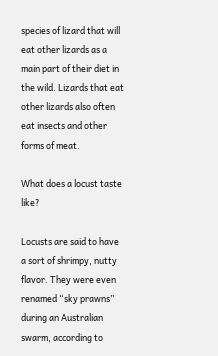species of lizard that will eat other lizards as a main part of their diet in the wild. Lizards that eat other lizards also often eat insects and other forms of meat.

What does a locust taste like?

Locusts are said to have a sort of shrimpy, nutty flavor. They were even renamed “sky prawns” during an Australian swarm, according to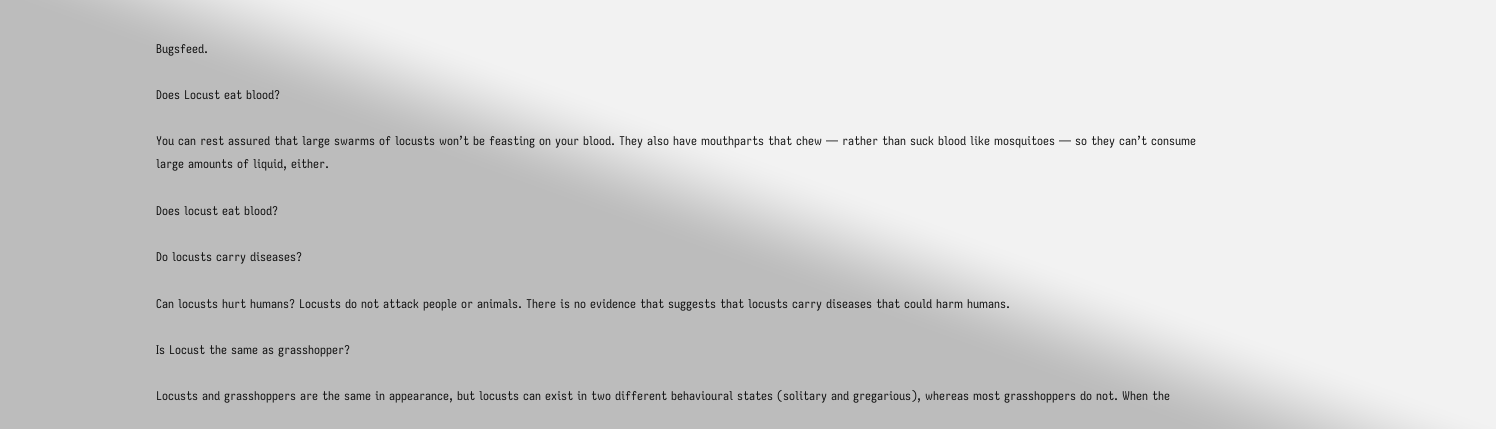Bugsfeed.

Does Locust eat blood?

You can rest assured that large swarms of locusts won’t be feasting on your blood. They also have mouthparts that chew — rather than suck blood like mosquitoes — so they can’t consume large amounts of liquid, either.

Does locust eat blood?

Do locusts carry diseases?

Can locusts hurt humans? Locusts do not attack people or animals. There is no evidence that suggests that locusts carry diseases that could harm humans.

Is Locust the same as grasshopper?

Locusts and grasshoppers are the same in appearance, but locusts can exist in two different behavioural states (solitary and gregarious), whereas most grasshoppers do not. When the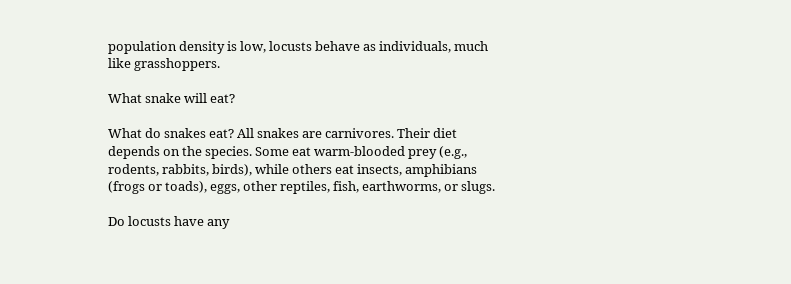population density is low, locusts behave as individuals, much like grasshoppers.

What snake will eat?

What do snakes eat? All snakes are carnivores. Their diet depends on the species. Some eat warm-blooded prey (e.g., rodents, rabbits, birds), while others eat insects, amphibians (frogs or toads), eggs, other reptiles, fish, earthworms, or slugs.

Do locusts have any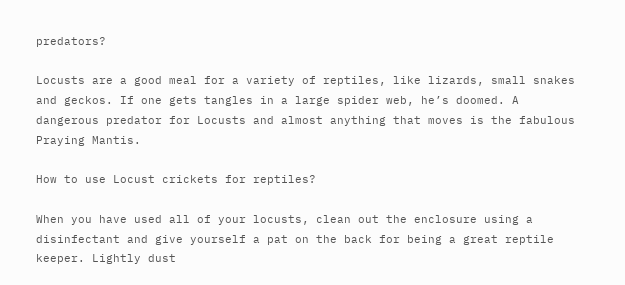predators?

Locusts are a good meal for a variety of reptiles, like lizards, small snakes and geckos. If one gets tangles in a large spider web, he’s doomed. A dangerous predator for Locusts and almost anything that moves is the fabulous Praying Mantis.

How to use Locust crickets for reptiles?

When you have used all of your locusts, clean out the enclosure using a disinfectant and give yourself a pat on the back for being a great reptile keeper. Lightly dust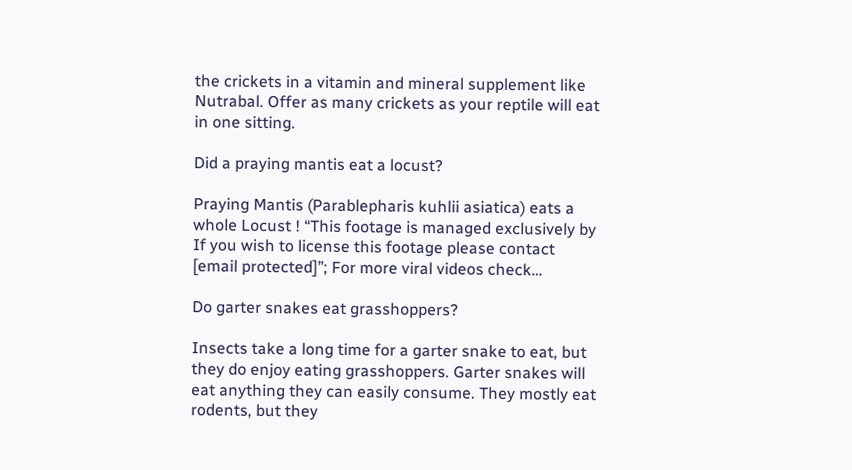the crickets in a vitamin and mineral supplement like Nutrabal. Offer as many crickets as your reptile will eat in one sitting.

Did a praying mantis eat a locust?

Praying Mantis (Parablepharis kuhlii asiatica) eats a whole Locust ! “This footage is managed exclusively by If you wish to license this footage please contact [email protected]”; For more viral videos check…

Do garter snakes eat grasshoppers?

Insects take a long time for a garter snake to eat, but they do enjoy eating grasshoppers. Garter snakes will eat anything they can easily consume. They mostly eat rodents, but they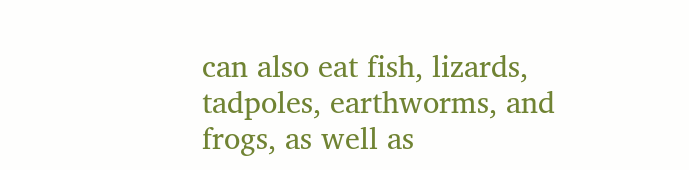can also eat fish, lizards, tadpoles, earthworms, and frogs, as well as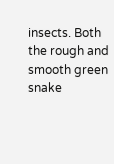insects. Both the rough and smooth green snake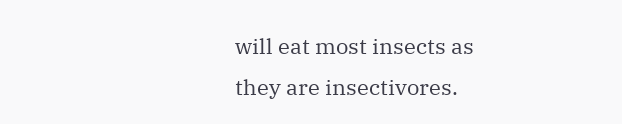will eat most insects as they are insectivores.